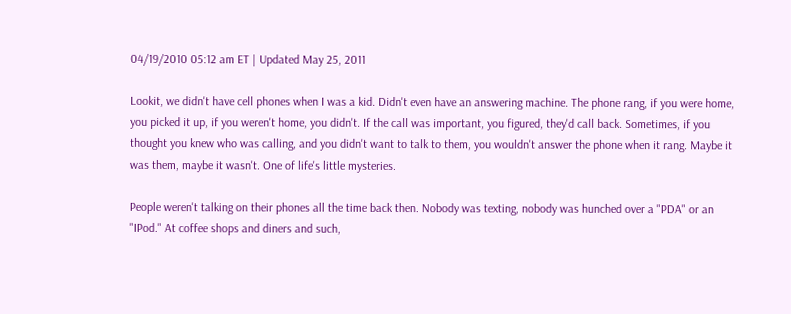04/19/2010 05:12 am ET | Updated May 25, 2011

Lookit, we didn't have cell phones when I was a kid. Didn't even have an answering machine. The phone rang, if you were home, you picked it up, if you weren't home, you didn't. If the call was important, you figured, they'd call back. Sometimes, if you thought you knew who was calling, and you didn't want to talk to them, you wouldn't answer the phone when it rang. Maybe it was them, maybe it wasn't. One of life's little mysteries.

People weren't talking on their phones all the time back then. Nobody was texting, nobody was hunched over a "PDA" or an "IPod." At coffee shops and diners and such,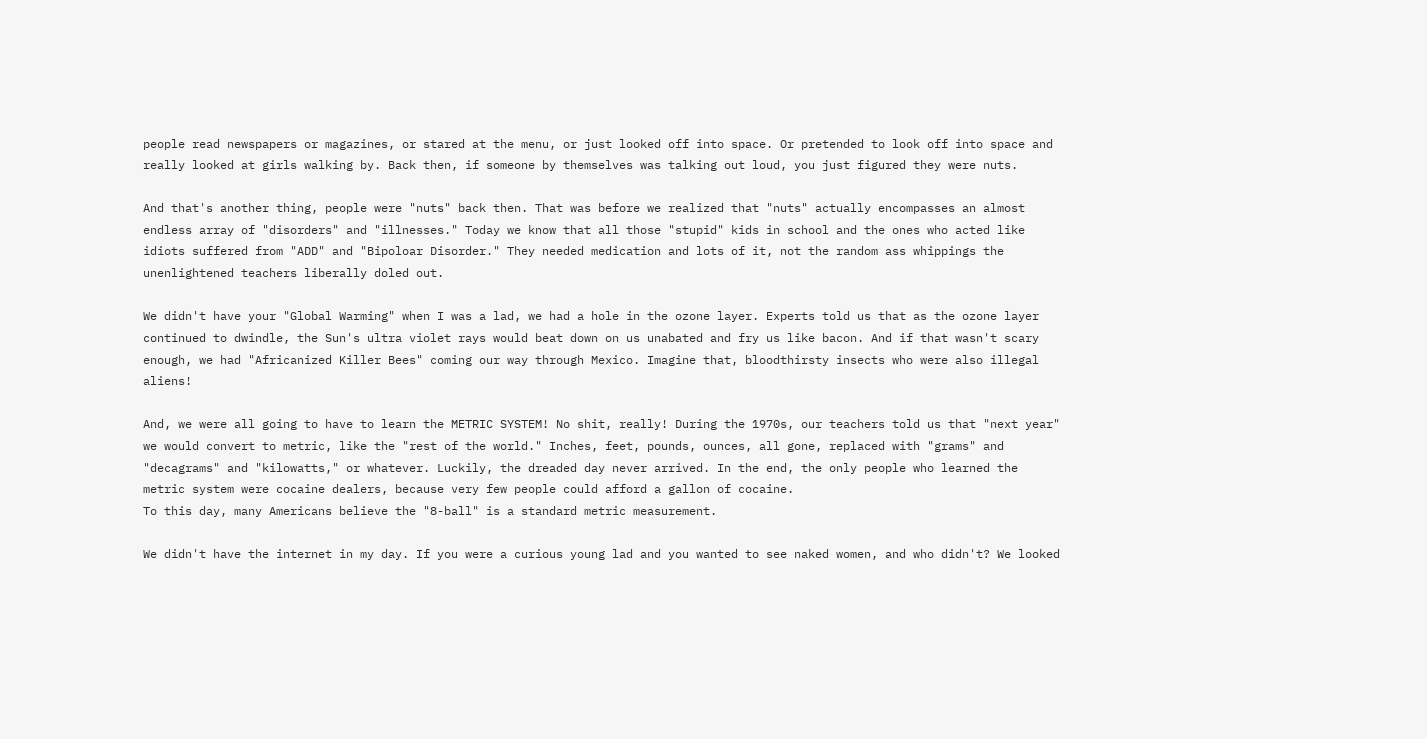people read newspapers or magazines, or stared at the menu, or just looked off into space. Or pretended to look off into space and really looked at girls walking by. Back then, if someone by themselves was talking out loud, you just figured they were nuts.

And that's another thing, people were "nuts" back then. That was before we realized that "nuts" actually encompasses an almost endless array of "disorders" and "illnesses." Today we know that all those "stupid" kids in school and the ones who acted like idiots suffered from "ADD" and "Bipoloar Disorder." They needed medication and lots of it, not the random ass whippings the unenlightened teachers liberally doled out.

We didn't have your "Global Warming" when I was a lad, we had a hole in the ozone layer. Experts told us that as the ozone layer continued to dwindle, the Sun's ultra violet rays would beat down on us unabated and fry us like bacon. And if that wasn't scary enough, we had "Africanized Killer Bees" coming our way through Mexico. Imagine that, bloodthirsty insects who were also illegal aliens!

And, we were all going to have to learn the METRIC SYSTEM! No shit, really! During the 1970s, our teachers told us that "next year" we would convert to metric, like the "rest of the world." Inches, feet, pounds, ounces, all gone, replaced with "grams" and "decagrams" and "kilowatts," or whatever. Luckily, the dreaded day never arrived. In the end, the only people who learned the metric system were cocaine dealers, because very few people could afford a gallon of cocaine.
To this day, many Americans believe the "8-ball" is a standard metric measurement.

We didn't have the internet in my day. If you were a curious young lad and you wanted to see naked women, and who didn't? We looked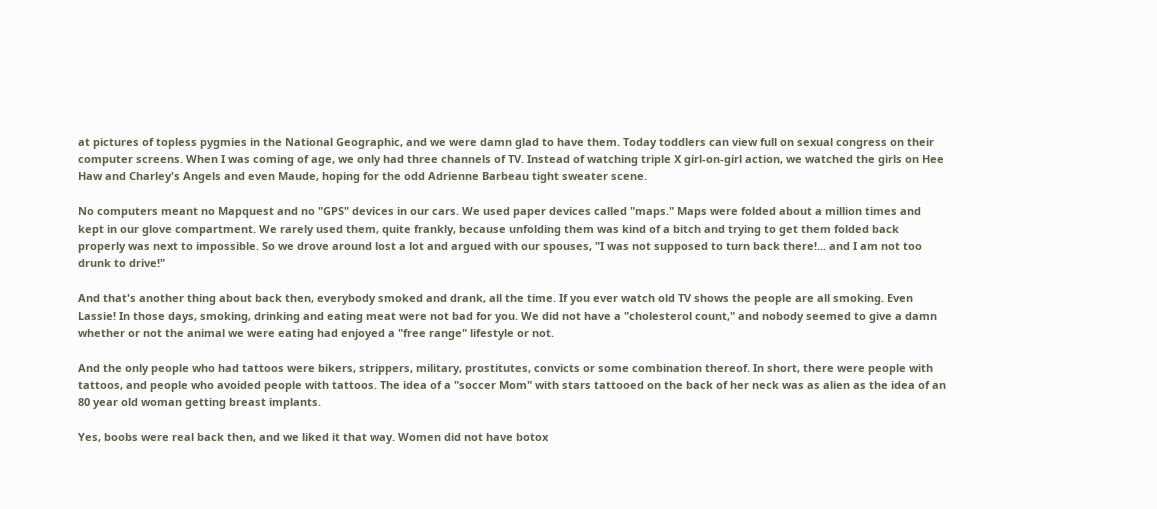at pictures of topless pygmies in the National Geographic, and we were damn glad to have them. Today toddlers can view full on sexual congress on their computer screens. When I was coming of age, we only had three channels of TV. Instead of watching triple X girl-on-girl action, we watched the girls on Hee Haw and Charley's Angels and even Maude, hoping for the odd Adrienne Barbeau tight sweater scene.

No computers meant no Mapquest and no "GPS" devices in our cars. We used paper devices called "maps." Maps were folded about a million times and kept in our glove compartment. We rarely used them, quite frankly, because unfolding them was kind of a bitch and trying to get them folded back properly was next to impossible. So we drove around lost a lot and argued with our spouses, "I was not supposed to turn back there!... and I am not too drunk to drive!"

And that's another thing about back then, everybody smoked and drank, all the time. If you ever watch old TV shows the people are all smoking. Even Lassie! In those days, smoking, drinking and eating meat were not bad for you. We did not have a "cholesterol count," and nobody seemed to give a damn whether or not the animal we were eating had enjoyed a "free range" lifestyle or not.

And the only people who had tattoos were bikers, strippers, military, prostitutes, convicts or some combination thereof. In short, there were people with tattoos, and people who avoided people with tattoos. The idea of a "soccer Mom" with stars tattooed on the back of her neck was as alien as the idea of an 80 year old woman getting breast implants.

Yes, boobs were real back then, and we liked it that way. Women did not have botox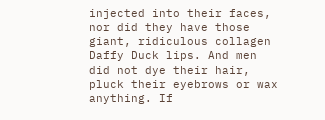injected into their faces, nor did they have those giant, ridiculous collagen Daffy Duck lips. And men did not dye their hair, pluck their eyebrows or wax anything. If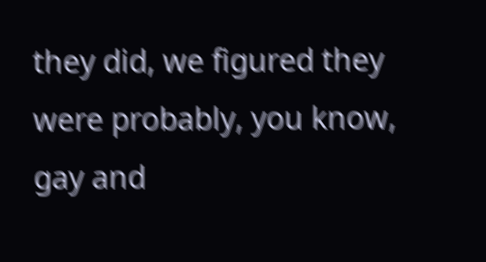they did, we figured they were probably, you know, gay and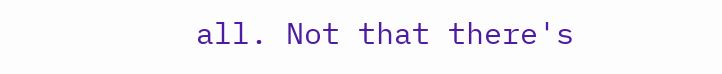all. Not that there's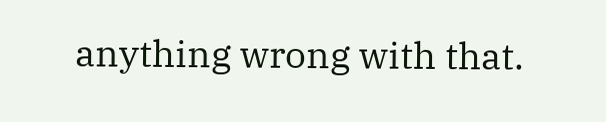anything wrong with that.